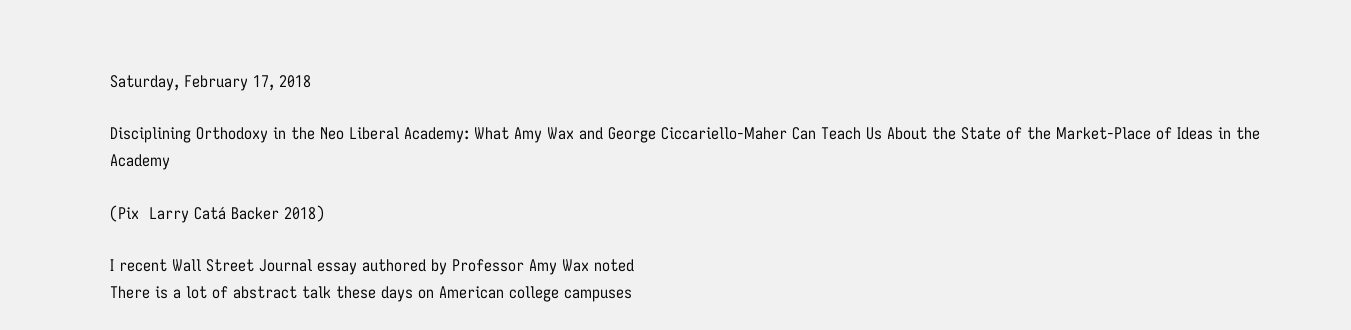Saturday, February 17, 2018

Disciplining Orthodoxy in the Neo Liberal Academy: What Amy Wax and George Ciccariello-Maher Can Teach Us About the State of the Market-Place of Ideas in the Academy

(Pix  Larry Catá Backer 2018)

I recent Wall Street Journal essay authored by Professor Amy Wax noted
There is a lot of abstract talk these days on American college campuses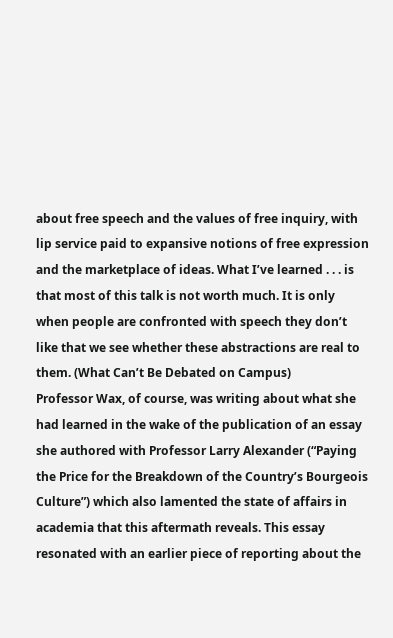about free speech and the values of free inquiry, with lip service paid to expansive notions of free expression and the marketplace of ideas. What I’ve learned . . . is that most of this talk is not worth much. It is only when people are confronted with speech they don’t like that we see whether these abstractions are real to them. (What Can’t Be Debated on Campus)
Professor Wax, of course, was writing about what she had learned in the wake of the publication of an essay she authored with Professor Larry Alexander (“Paying the Price for the Breakdown of the Country’s Bourgeois Culture”) which also lamented the state of affairs in academia that this aftermath reveals. This essay resonated with an earlier piece of reporting about the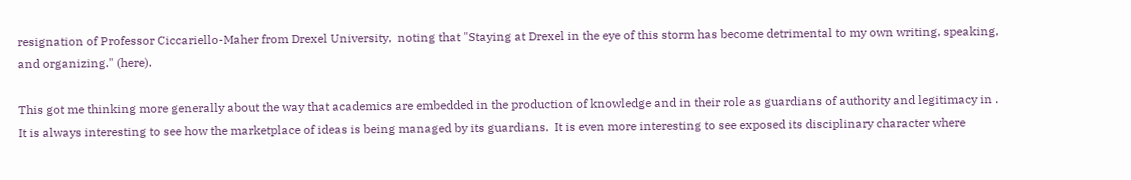resignation of Professor Ciccariello-Maher from Drexel University,  noting that "Staying at Drexel in the eye of this storm has become detrimental to my own writing, speaking, and organizing." (here).

This got me thinking more generally about the way that academics are embedded in the production of knowledge and in their role as guardians of authority and legitimacy in . It is always interesting to see how the marketplace of ideas is being managed by its guardians.  It is even more interesting to see exposed its disciplinary character where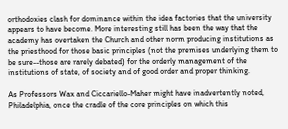orthodoxies clash for dominance within the idea factories that the university appears to have become. More interesting still has been the way that the academy has overtaken the Church and other norm producing institutions as the priesthood for those basic principles (not the premises underlying them to be sure--those are rarely debated) for the orderly management of the institutions of state, of society and of good order and proper thinking.

As Professors Wax and Ciccariello-Maher might have inadvertently noted, Philadelphia, once the cradle of the core principles on which this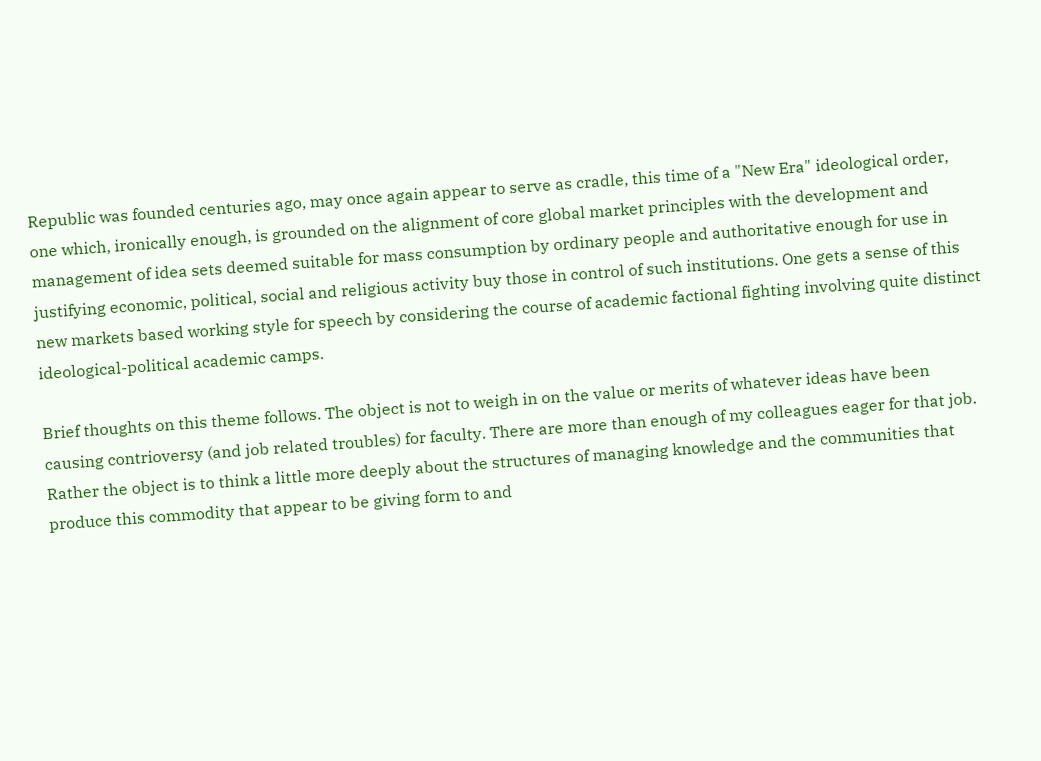Republic was founded centuries ago, may once again appear to serve as cradle, this time of a "New Era" ideological order, one which, ironically enough, is grounded on the alignment of core global market principles with the development and management of idea sets deemed suitable for mass consumption by ordinary people and authoritative enough for use in justifying economic, political, social and religious activity buy those in control of such institutions. One gets a sense of this new markets based working style for speech by considering the course of academic factional fighting involving quite distinct ideological-political academic camps.

Brief thoughts on this theme follows. The object is not to weigh in on the value or merits of whatever ideas have been causing contrioversy (and job related troubles) for faculty. There are more than enough of my colleagues eager for that job.  Rather the object is to think a little more deeply about the structures of managing knowledge and the communities that produce this commodity that appear to be giving form to and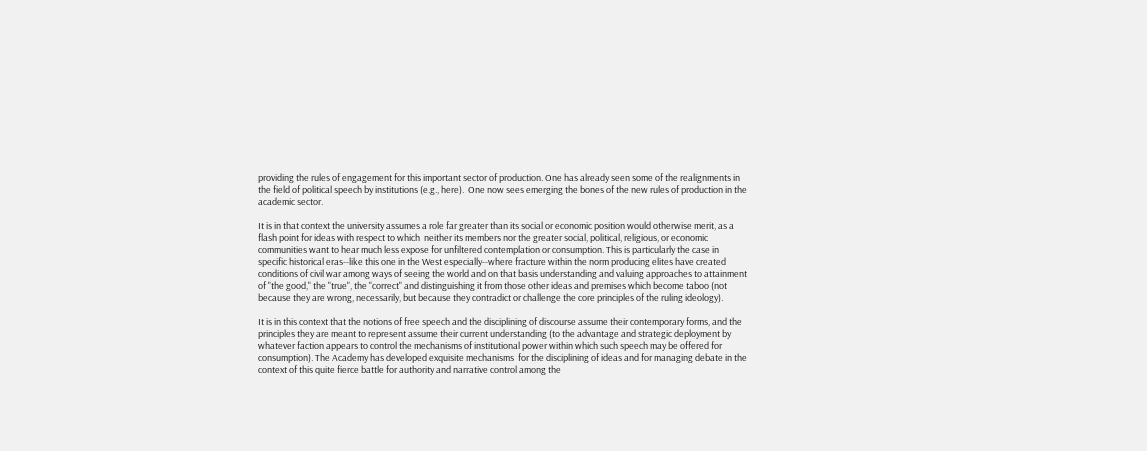providing the rules of engagement for this important sector of production. One has already seen some of the realignments in the field of political speech by institutions (e.g., here).  One now sees emerging the bones of the new rules of production in the academic sector.

It is in that context the university assumes a role far greater than its social or economic position would otherwise merit, as a flash point for ideas with respect to which  neither its members nor the greater social, political, religious, or economic communities want to hear much less expose for unfiltered contemplation or consumption. This is particularly the case in specific historical eras--like this one in the West especially--where fracture within the norm producing elites have created conditions of civil war among ways of seeing the world and on that basis understanding and valuing approaches to attainment of "the good," the "true", the "correct" and distinguishing it from those other ideas and premises which become taboo (not because they are wrong, necessarily, but because they contradict or challenge the core principles of the ruling ideology).

It is in this context that the notions of free speech and the disciplining of discourse assume their contemporary forms, and the principles they are meant to represent assume their current understanding (to the advantage and strategic deployment by whatever faction appears to control the mechanisms of institutional power within which such speech may be offered for consumption). The Academy has developed exquisite mechanisms  for the disciplining of ideas and for managing debate in the context of this quite fierce battle for authority and narrative control among the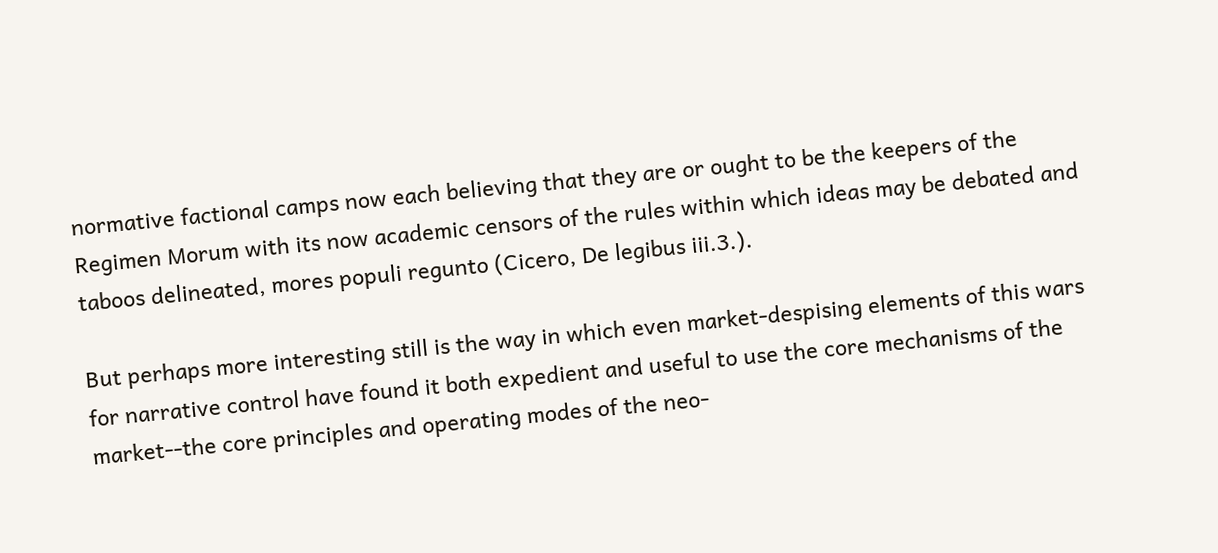normative factional camps now each believing that they are or ought to be the keepers of the  Regimen Morum with its now academic censors of the rules within which ideas may be debated and taboos delineated, mores populi regunto (Cicero, De legibus iii.3.).

But perhaps more interesting still is the way in which even market-despising elements of this wars for narrative control have found it both expedient and useful to use the core mechanisms of the market--the core principles and operating modes of the neo-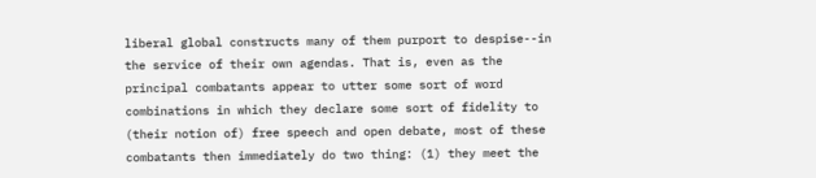liberal global constructs many of them purport to despise--in the service of their own agendas. That is, even as the principal combatants appear to utter some sort of word combinations in which they declare some sort of fidelity to (their notion of) free speech and open debate, most of these combatants then immediately do two thing: (1) they meet the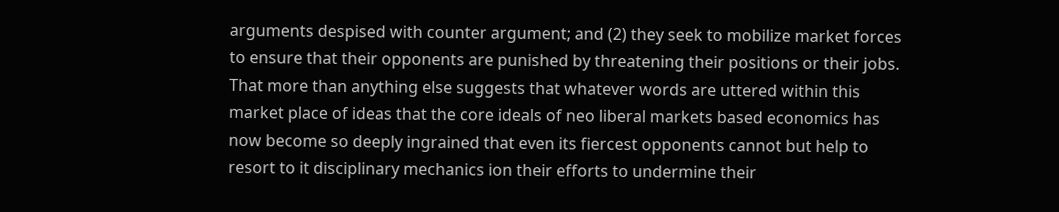arguments despised with counter argument; and (2) they seek to mobilize market forces to ensure that their opponents are punished by threatening their positions or their jobs. That more than anything else suggests that whatever words are uttered within this market place of ideas that the core ideals of neo liberal markets based economics has now become so deeply ingrained that even its fiercest opponents cannot but help to resort to it disciplinary mechanics ion their efforts to undermine their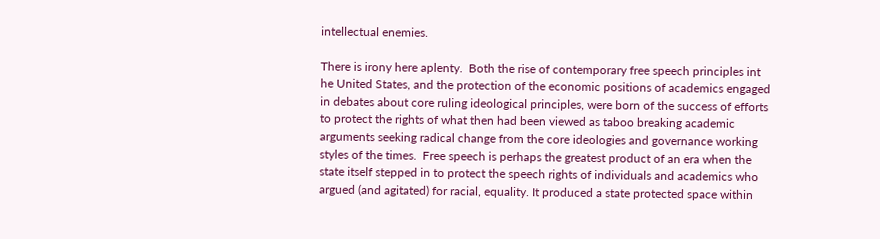intellectual enemies.

There is irony here aplenty.  Both the rise of contemporary free speech principles int he United States, and the protection of the economic positions of academics engaged in debates about core ruling ideological principles, were born of the success of efforts to protect the rights of what then had been viewed as taboo breaking academic arguments seeking radical change from the core ideologies and governance working styles of the times.  Free speech is perhaps the greatest product of an era when the state itself stepped in to protect the speech rights of individuals and academics who argued (and agitated) for racial, equality. It produced a state protected space within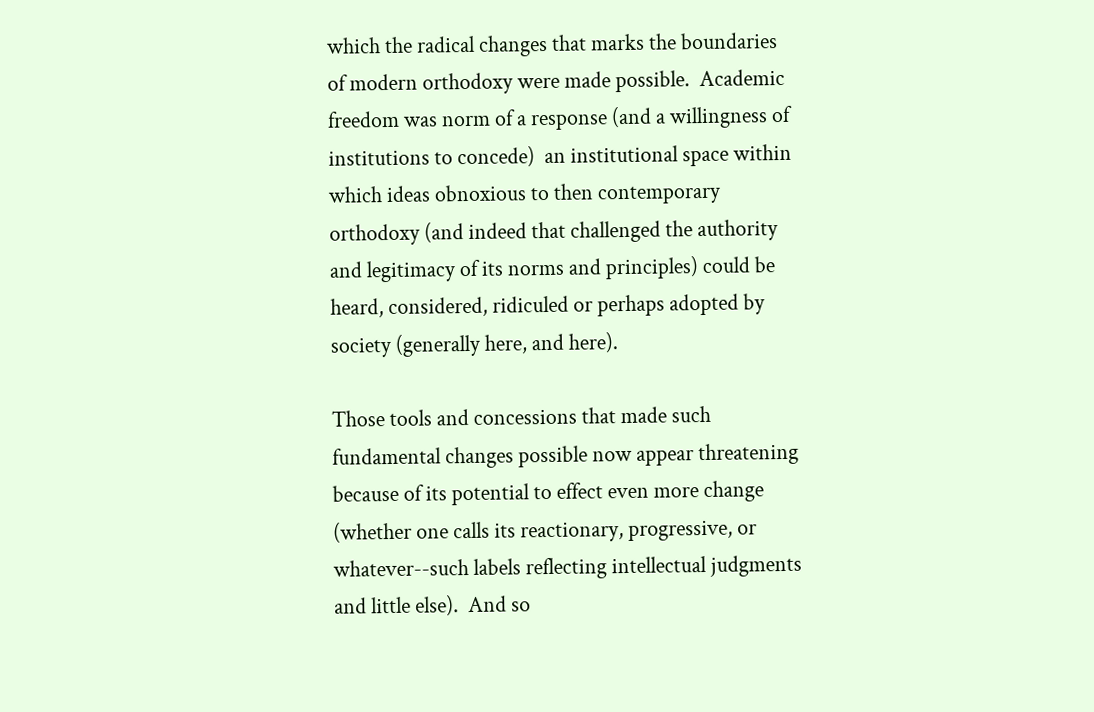which the radical changes that marks the boundaries of modern orthodoxy were made possible.  Academic freedom was norm of a response (and a willingness of institutions to concede)  an institutional space within which ideas obnoxious to then contemporary orthodoxy (and indeed that challenged the authority and legitimacy of its norms and principles) could be heard, considered, ridiculed or perhaps adopted by society (generally here, and here).

Those tools and concessions that made such fundamental changes possible now appear threatening because of its potential to effect even more change (whether one calls its reactionary, progressive, or whatever--such labels reflecting intellectual judgments and little else).  And so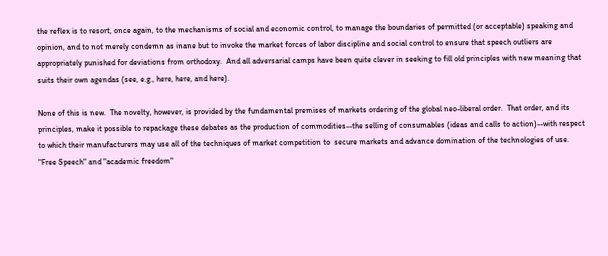the reflex is to resort, once again, to the mechanisms of social and economic control, to manage the boundaries of permitted (or acceptable) speaking and opinion, and to not merely condemn as inane but to invoke the market forces of labor discipline and social control to ensure that speech outliers are appropriately punished for deviations from orthodoxy.  And all adversarial camps have been quite clever in seeking to fill old principles with new meaning that suits their own agendas (see, e.g., here, here, and here).

None of this is new.  The novelty, however, is provided by the fundamental premises of markets ordering of the global neo-liberal order.  That order, and its principles, make it possible to repackage these debates as the production of commodities--the selling of consumables (ideas and calls to action)--with respect to which their manufacturers may use all of the techniques of market competition to  secure markets and advance domination of the technologies of use.  "Free Speech" and "academic freedom"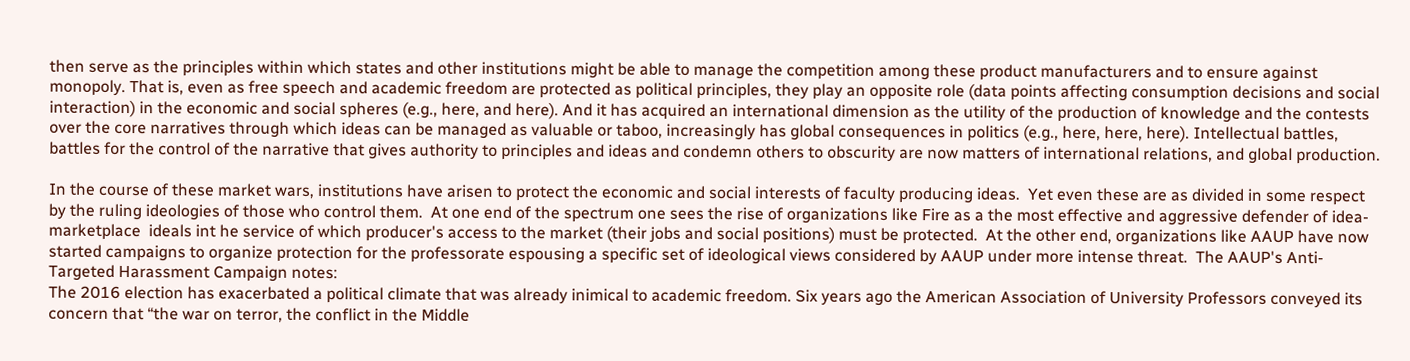then serve as the principles within which states and other institutions might be able to manage the competition among these product manufacturers and to ensure against monopoly. That is, even as free speech and academic freedom are protected as political principles, they play an opposite role (data points affecting consumption decisions and social interaction) in the economic and social spheres (e.g., here, and here). And it has acquired an international dimension as the utility of the production of knowledge and the contests over the core narratives through which ideas can be managed as valuable or taboo, increasingly has global consequences in politics (e.g., here, here, here). Intellectual battles, battles for the control of the narrative that gives authority to principles and ideas and condemn others to obscurity are now matters of international relations, and global production.

In the course of these market wars, institutions have arisen to protect the economic and social interests of faculty producing ideas.  Yet even these are as divided in some respect by the ruling ideologies of those who control them.  At one end of the spectrum one sees the rise of organizations like Fire as a the most effective and aggressive defender of idea-marketplace  ideals int he service of which producer's access to the market (their jobs and social positions) must be protected.  At the other end, organizations like AAUP have now started campaigns to organize protection for the professorate espousing a specific set of ideological views considered by AAUP under more intense threat.  The AAUP's Anti-Targeted Harassment Campaign notes:
The 2016 election has exacerbated a political climate that was already inimical to academic freedom. Six years ago the American Association of University Professors conveyed its concern that “the war on terror, the conflict in the Middle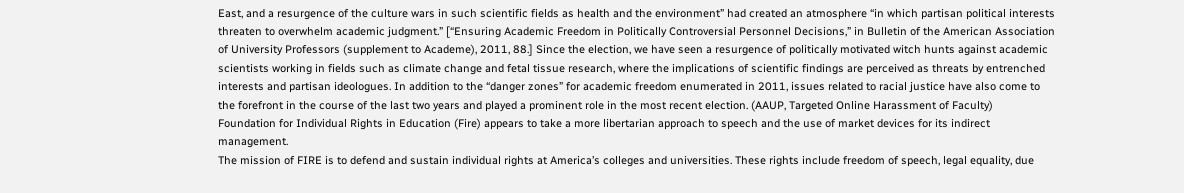East, and a resurgence of the culture wars in such scientific fields as health and the environment” had created an atmosphere “in which partisan political interests threaten to overwhelm academic judgment.” [“Ensuring Academic Freedom in Politically Controversial Personnel Decisions,” in Bulletin of the American Association of University Professors (supplement to Academe), 2011, 88.] Since the election, we have seen a resurgence of politically motivated witch hunts against academic scientists working in fields such as climate change and fetal tissue research, where the implications of scientific findings are perceived as threats by entrenched interests and partisan ideologues. In addition to the “danger zones” for academic freedom enumerated in 2011, issues related to racial justice have also come to the forefront in the course of the last two years and played a prominent role in the most recent election. (AAUP, Targeted Online Harassment of Faculty)
Foundation for Individual Rights in Education (Fire) appears to take a more libertarian approach to speech and the use of market devices for its indirect management.
The mission of FIRE is to defend and sustain individual rights at America’s colleges and universities. These rights include freedom of speech, legal equality, due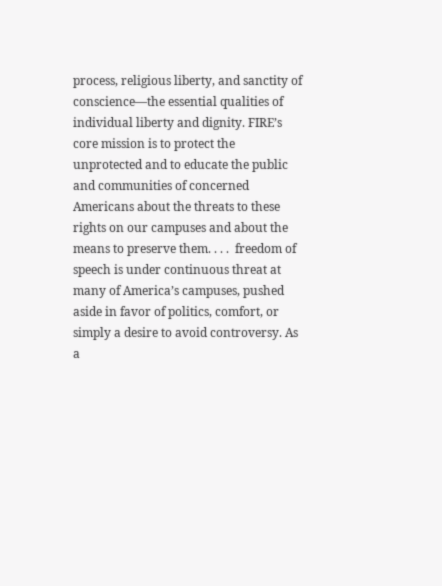process, religious liberty, and sanctity of conscience—the essential qualities of individual liberty and dignity. FIRE’s core mission is to protect the unprotected and to educate the public and communities of concerned Americans about the threats to these rights on our campuses and about the means to preserve them. . . .  freedom of speech is under continuous threat at many of America’s campuses, pushed aside in favor of politics, comfort, or simply a desire to avoid controversy. As a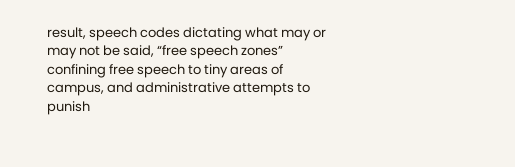result, speech codes dictating what may or may not be said, “free speech zones” confining free speech to tiny areas of campus, and administrative attempts to punish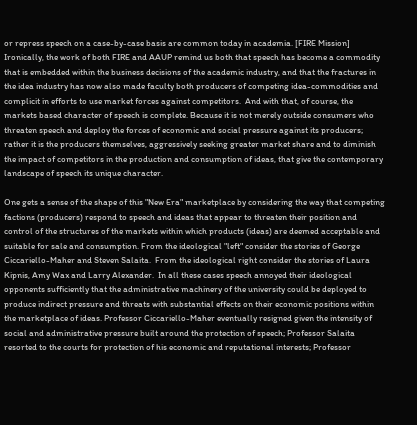or repress speech on a case-by-case basis are common today in academia. [FIRE Mission]
Ironically, the work of both FIRE and AAUP remind us both that speech has become a commodity that is embedded within the business decisions of the academic industry, and that the fractures in the idea industry has now also made faculty both producers of competing idea-commodities and complicit in efforts to use market forces against competitors.  And with that, of course, the markets based character of speech is complete. Because it is not merely outside consumers who threaten speech and deploy the forces of economic and social pressure against its producers; rather it is the producers themselves, aggressively seeking greater market share and to diminish the impact of competitors in the production and consumption of ideas, that give the contemporary landscape of speech its unique character.

One gets a sense of the shape of this "New Era" marketplace by considering the way that competing factions (producers) respond to speech and ideas that appear to threaten their position and control of the structures of the markets within which products (ideas) are deemed acceptable and suitable for sale and consumption. From the ideological "left" consider the stories of George Ciccariello-Maher and Steven Salaita.  From the ideological right consider the stories of Laura Kipnis, Amy Wax and Larry Alexander.  In all these cases speech annoyed their ideological opponents sufficiently that the administrative machinery of the university could be deployed to produce indirect pressure and threats with substantial effects on their economic positions within the marketplace of ideas. Professor Ciccariello-Maher eventually resigned given the intensity of social and administrative pressure built around the protection of speech; Professor Salaita resorted to the courts for protection of his economic and reputational interests; Professor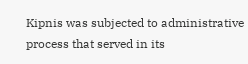Kipnis was subjected to administrative process that served in its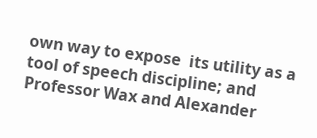own way to expose  its utility as a tool of speech discipline; and Professor Wax and Alexander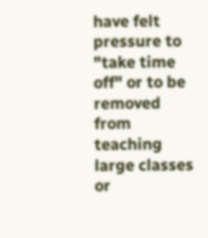have felt pressure to "take time off" or to be removed from teaching large classes or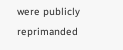were publicly reprimanded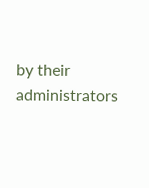by their administrators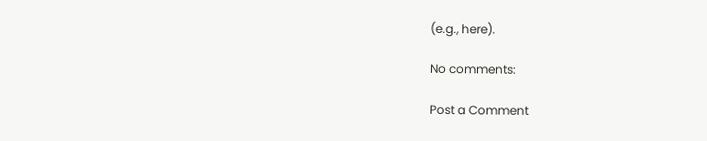(e.g., here).

No comments:

Post a Comment